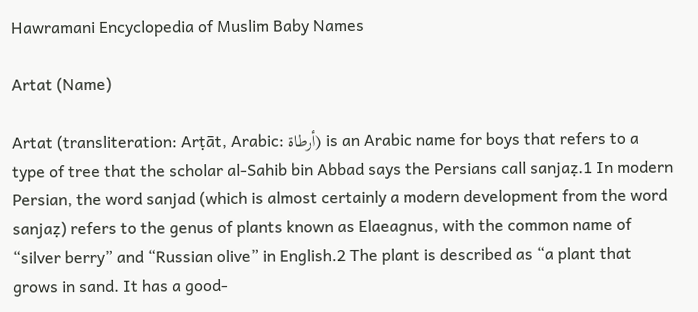Hawramani Encyclopedia of Muslim Baby Names

Artat (Name)

Artat (transliteration: Arṭāt, Arabic: أرطاة) is an Arabic name for boys that refers to a type of tree that the scholar al-Sahib bin Abbad says the Persians call sanjaẓ.1 In modern Persian, the word sanjad (which is almost certainly a modern development from the word sanjaẓ) refers to the genus of plants known as Elaeagnus, with the common name of “silver berry” and “Russian olive” in English.2 The plant is described as “a plant that grows in sand. It has a good-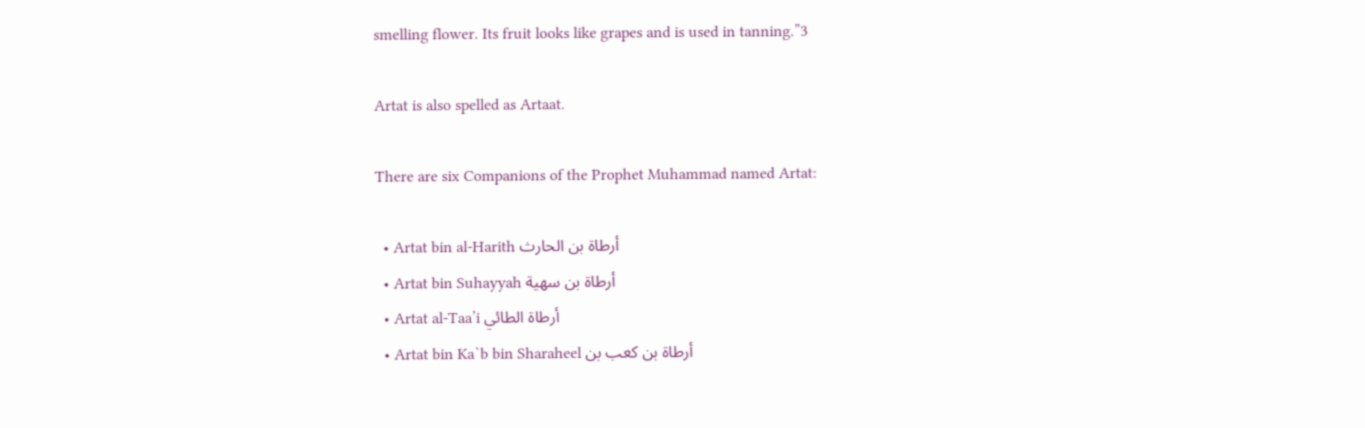smelling flower. Its fruit looks like grapes and is used in tanning.”3

Artat is also spelled as Artaat.

There are six Companions of the Prophet Muhammad named Artat:

  • Artat bin al-Harith أرطاة بن الحارث
  • Artat bin Suhayyah أرطاة بن سهية
  • Artat al-Taa’i أرطاة الطائي
  • Artat bin Ka`b bin Sharaheel أرطاة بن كعب بن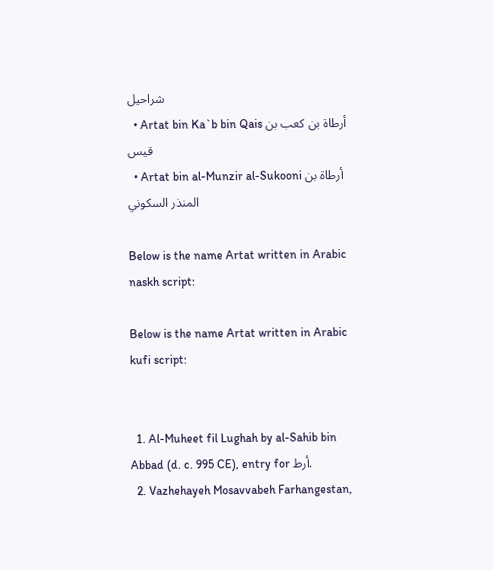شراحيل
  • Artat bin Ka`b bin Qais أرطاة بن كعب بن قيس
  • Artat bin al-Munzir al-Sukooni أرطاة بن المنذر السكوني

Below is the name Artat written in Arabic naskh script:

Below is the name Artat written in Arabic kufi script:


  1. Al-Muheet fil Lughah by al-Sahib bin Abbad (d. c. 995 CE), entry for أرط.
  2. Vazhehayeh Mosavvabeh Farhangestan,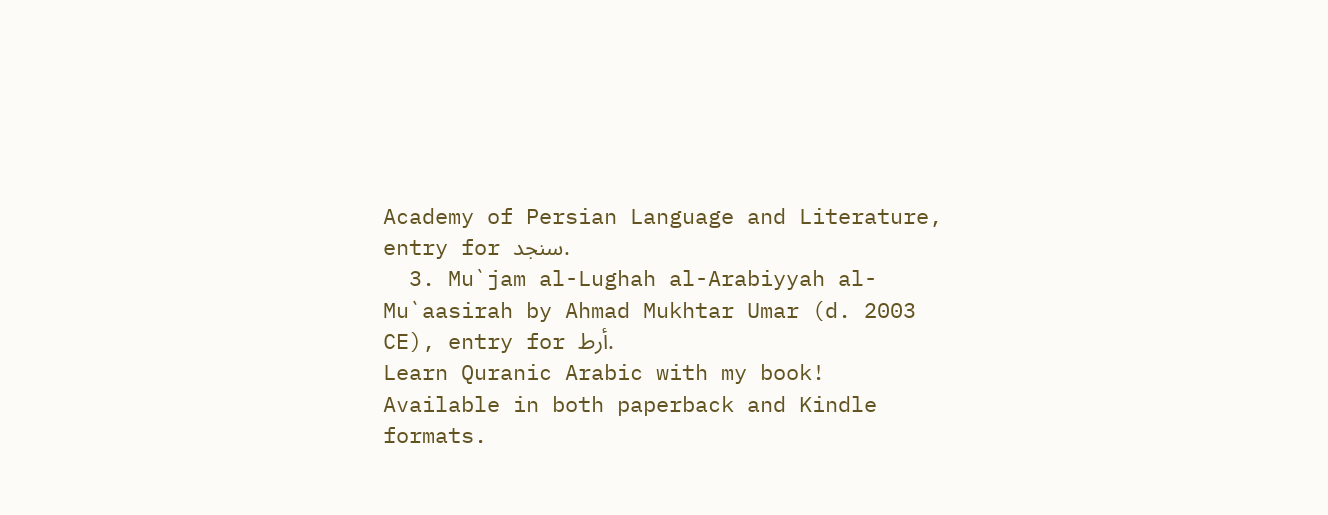Academy of Persian Language and Literature, entry for سنجد.
  3. Mu`jam al-Lughah al-Arabiyyah al-Mu`aasirah by Ahmad Mukhtar Umar (d. 2003 CE), entry for أرط.
Learn Quranic Arabic with my book!
Available in both paperback and Kindle formats.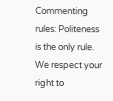Commenting rules: Politeness is the only rule. We respect your right to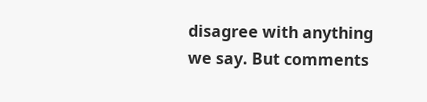disagree with anything we say. But comments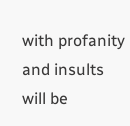with profanity and insults will be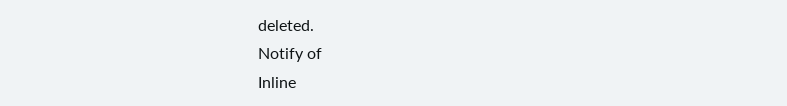deleted.
Notify of
Inline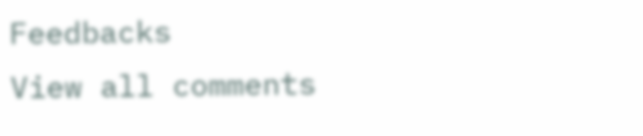Feedbacks
View all comments